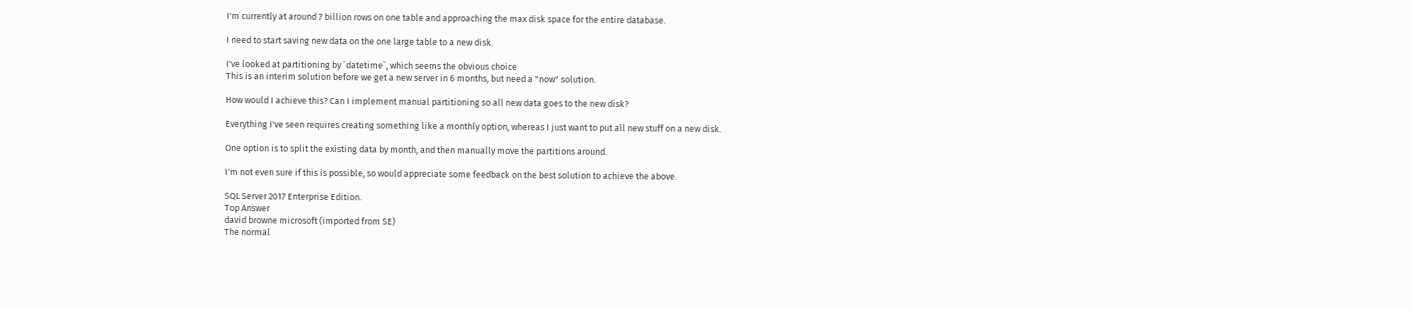I'm currently at around 7 billion rows on one table and approaching the max disk space for the entire database.

I need to start saving new data on the one large table to a new disk.

I've looked at partitioning by `datetime`, which seems the obvious choice
This is an interim solution before we get a new server in 6 months, but need a "now" solution.

How would I achieve this? Can I implement manual partitioning so all new data goes to the new disk?

Everything I've seen requires creating something like a monthly option, whereas I just want to put all new stuff on a new disk.

One option is to split the existing data by month, and then manually move the partitions around.

I'm not even sure if this is possible, so would appreciate some feedback on the best solution to achieve the above.

SQL Server 2017 Enterprise Edition.
Top Answer
david browne microsoft (imported from SE)
The normal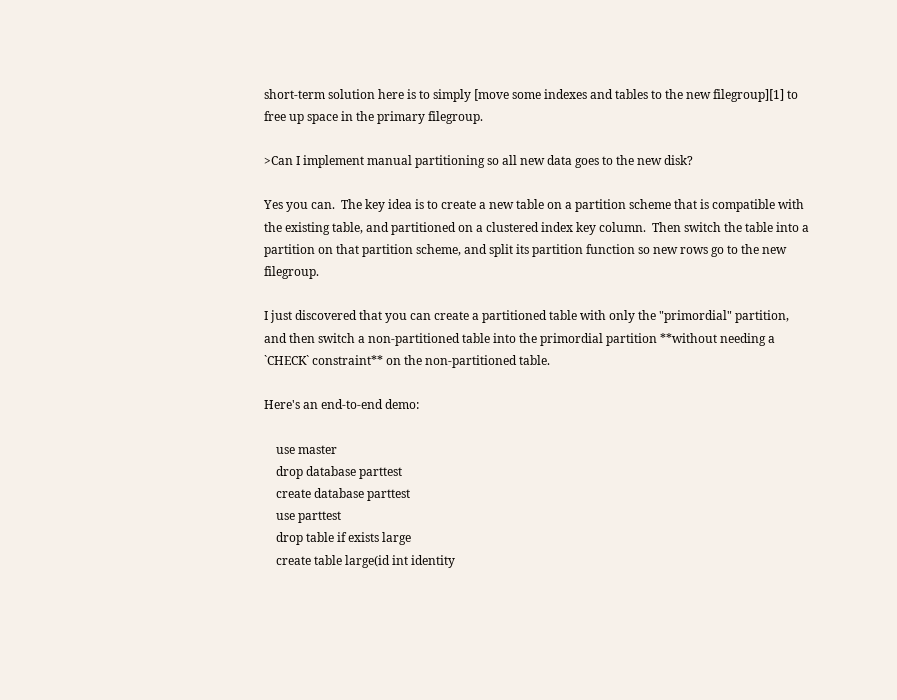short-term solution here is to simply [move some indexes and tables to the new filegroup][1] to free up space in the primary filegroup.

>Can I implement manual partitioning so all new data goes to the new disk?

Yes you can.  The key idea is to create a new table on a partition scheme that is compatible with the existing table, and partitioned on a clustered index key column.  Then switch the table into a partition on that partition scheme, and split its partition function so new rows go to the new filegroup.

I just discovered that you can create a partitioned table with only the "primordial" partition, and then switch a non-partitioned table into the primordial partition **without needing a `CHECK` constraint** on the non-partitioned table.

Here's an end-to-end demo:

    use master
    drop database parttest
    create database parttest
    use parttest
    drop table if exists large
    create table large(id int identity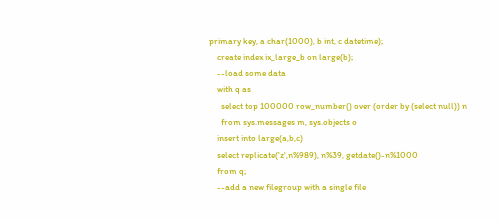primary key, a char(1000), b int, c datetime);
    create index ix_large_b on large(b);
    --load some data
    with q as
      select top 100000 row_number() over (order by (select null)) n
      from sys.messages m, sys.objects o
    insert into large(a,b,c)
    select replicate('z',n%989), n%39, getdate()-n%1000
    from q;
    --add a new filegroup with a single file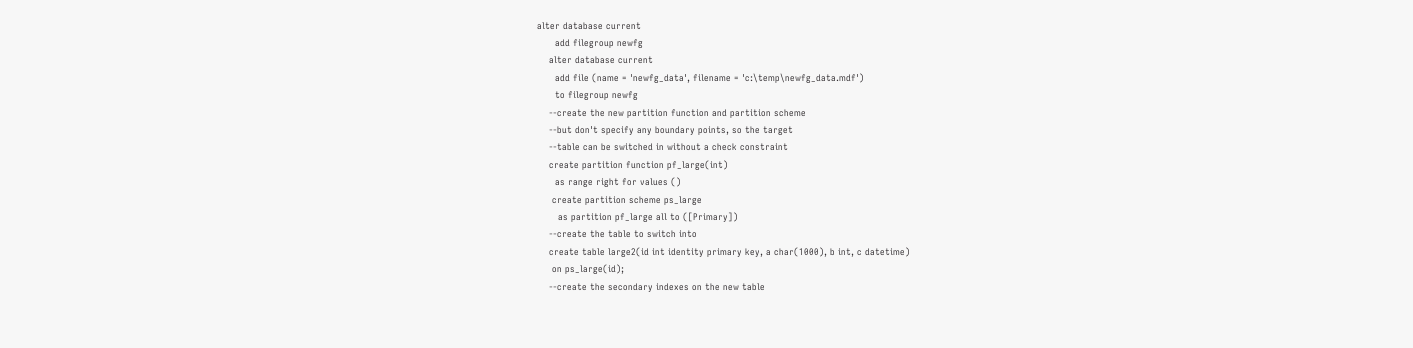alter database current
      add filegroup newfg
    alter database current
      add file (name = 'newfg_data', filename = 'c:\temp\newfg_data.mdf')
      to filegroup newfg
    --create the new partition function and partition scheme
    --but don't specify any boundary points, so the target
    --table can be switched in without a check constraint
    create partition function pf_large(int)
      as range right for values ()
     create partition scheme ps_large
       as partition pf_large all to ([Primary])
    --create the table to switch into
    create table large2(id int identity primary key, a char(1000), b int, c datetime)
     on ps_large(id);
    --create the secondary indexes on the new table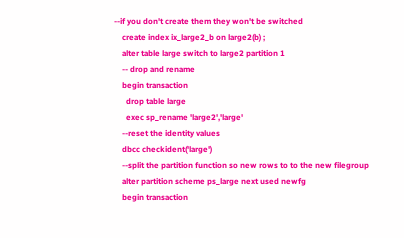--if you don't create them they won't be switched
    create index ix_large2_b on large2(b) ;
    alter table large switch to large2 partition 1
    -- drop and rename
    begin transaction
      drop table large
      exec sp_rename 'large2','large'
    --reset the identity values
    dbcc checkident('large')
    --split the partition function so new rows to to the new filegroup
    alter partition scheme ps_large next used newfg
    begin transaction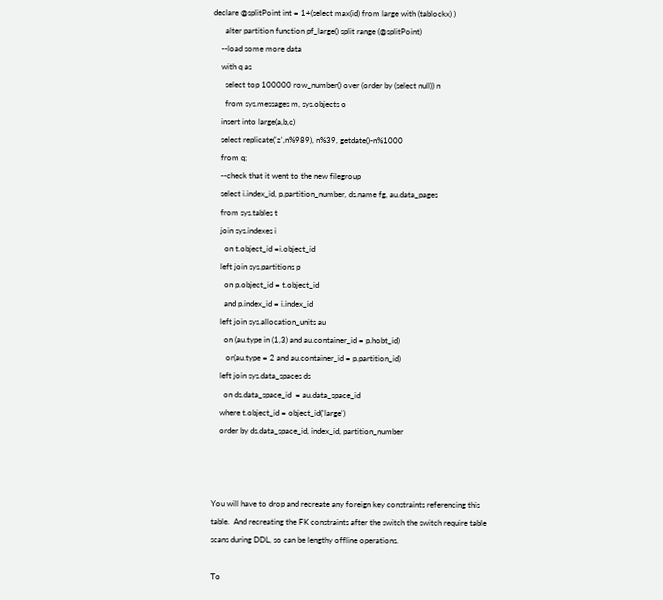declare @splitPoint int = 1+(select max(id) from large with (tablockx) )
      alter partition function pf_large() split range (@splitPoint)
    --load some more data
    with q as
      select top 100000 row_number() over (order by (select null)) n
      from sys.messages m, sys.objects o
    insert into large(a,b,c)
    select replicate('z',n%989), n%39, getdate()-n%1000
    from q;
    --check that it went to the new filegroup
    select i.index_id, p.partition_number, ds.name fg, au.data_pages
    from sys.tables t
    join sys.indexes i
      on t.object_id =i.object_id
    left join sys.partitions p
      on p.object_id = t.object_id
      and p.index_id = i.index_id
    left join sys.allocation_units au
      on (au.type in (1,3) and au.container_id = p.hobt_id)
       or(au.type = 2 and au.container_id = p.partition_id)
    left join sys.data_spaces ds
      on ds.data_space_id  = au.data_space_id
    where t.object_id = object_id('large')
    order by ds.data_space_id, index_id, partition_number



You will have to drop and recreate any foreign key constraints referencing this table.  And recreating the FK constraints after the switch the switch require table scans during DDL, so can be lengthy offline operations.

To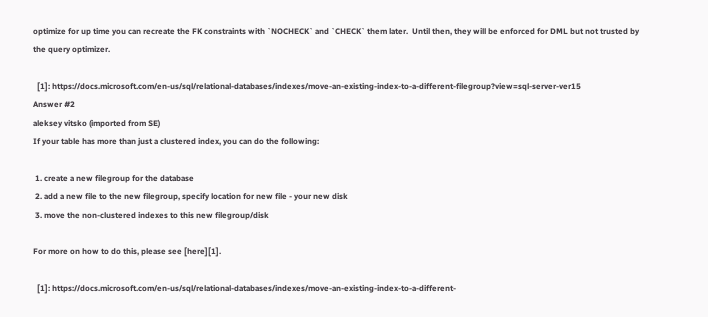optimize for up time you can recreate the FK constraints with `NOCHECK` and `CHECK` them later.  Until then, they will be enforced for DML but not trusted by the query optimizer.

  [1]: https://docs.microsoft.com/en-us/sql/relational-databases/indexes/move-an-existing-index-to-a-different-filegroup?view=sql-server-ver15
Answer #2
aleksey vitsko (imported from SE)
If your table has more than just a clustered index, you can do the following:

 1. create a new filegroup for the database
 2. add a new file to the new filegroup, specify location for new file - your new disk
 3. move the non-clustered indexes to this new filegroup/disk

For more on how to do this, please see [here][1].

  [1]: https://docs.microsoft.com/en-us/sql/relational-databases/indexes/move-an-existing-index-to-a-different-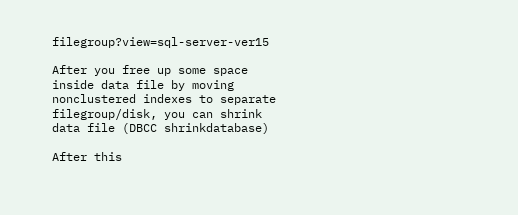filegroup?view=sql-server-ver15

After you free up some space inside data file by moving nonclustered indexes to separate filegroup/disk, you can shrink data file (DBCC shrinkdatabase)

After this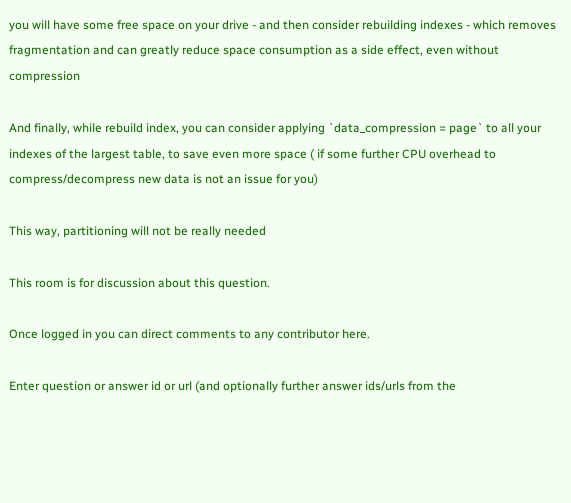you will have some free space on your drive - and then consider rebuilding indexes - which removes fragmentation and can greatly reduce space consumption as a side effect, even without compression

And finally, while rebuild index, you can consider applying `data_compression = page` to all your indexes of the largest table, to save even more space ( if some further CPU overhead to compress/decompress new data is not an issue for you)

This way, partitioning will not be really needed

This room is for discussion about this question.

Once logged in you can direct comments to any contributor here.

Enter question or answer id or url (and optionally further answer ids/urls from the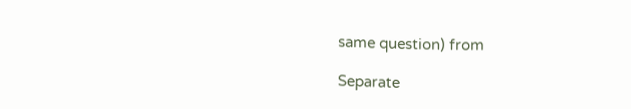same question) from

Separate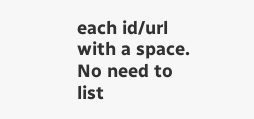each id/url with a space. No need to list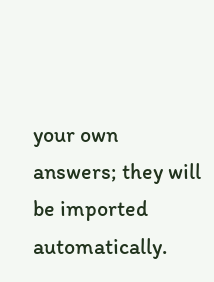your own answers; they will be imported automatically.